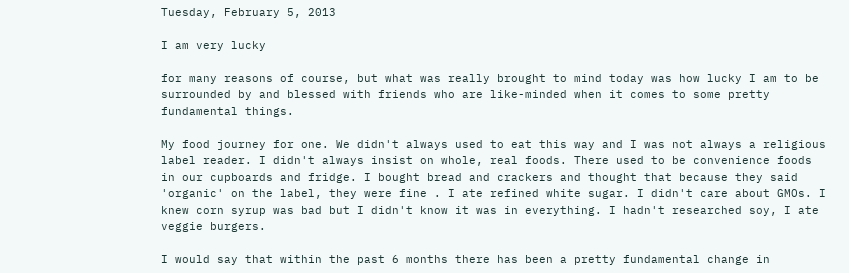Tuesday, February 5, 2013

I am very lucky

for many reasons of course, but what was really brought to mind today was how lucky I am to be surrounded by and blessed with friends who are like-minded when it comes to some pretty fundamental things.

My food journey for one. We didn't always used to eat this way and I was not always a religious label reader. I didn't always insist on whole, real foods. There used to be convenience foods in our cupboards and fridge. I bought bread and crackers and thought that because they said 'organic' on the label, they were fine . I ate refined white sugar. I didn't care about GMOs. I knew corn syrup was bad but I didn't know it was in everything. I hadn't researched soy, I ate veggie burgers.

I would say that within the past 6 months there has been a pretty fundamental change in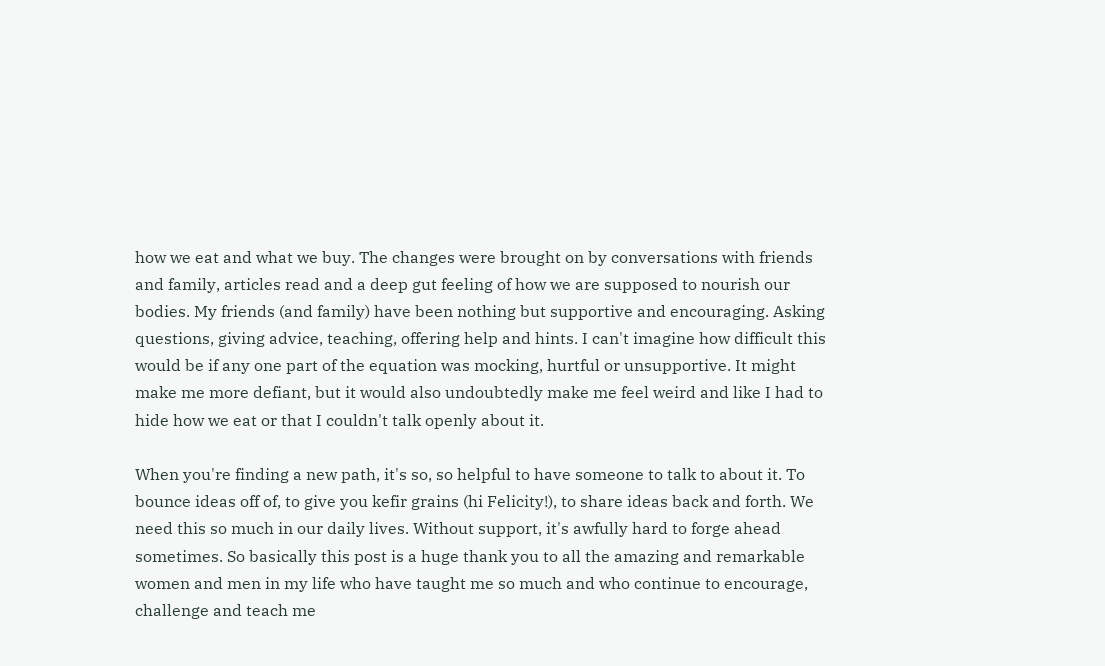how we eat and what we buy. The changes were brought on by conversations with friends and family, articles read and a deep gut feeling of how we are supposed to nourish our bodies. My friends (and family) have been nothing but supportive and encouraging. Asking questions, giving advice, teaching, offering help and hints. I can't imagine how difficult this would be if any one part of the equation was mocking, hurtful or unsupportive. It might make me more defiant, but it would also undoubtedly make me feel weird and like I had to hide how we eat or that I couldn't talk openly about it.

When you're finding a new path, it's so, so helpful to have someone to talk to about it. To bounce ideas off of, to give you kefir grains (hi Felicity!), to share ideas back and forth. We need this so much in our daily lives. Without support, it's awfully hard to forge ahead sometimes. So basically this post is a huge thank you to all the amazing and remarkable women and men in my life who have taught me so much and who continue to encourage, challenge and teach me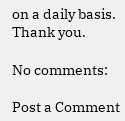on a daily basis. Thank you.

No comments:

Post a Comment